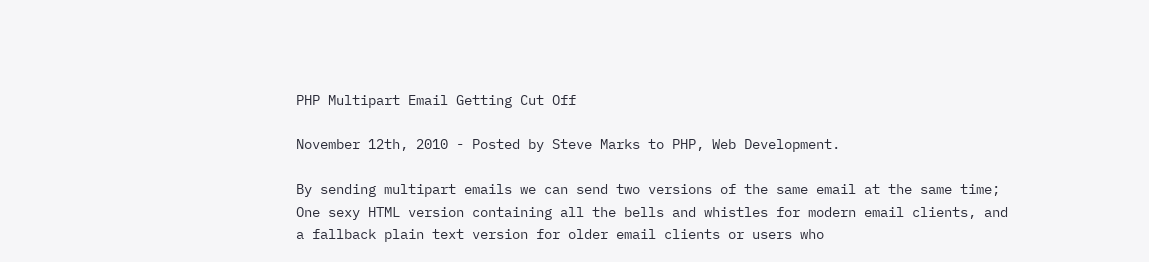PHP Multipart Email Getting Cut Off

November 12th, 2010 - Posted by Steve Marks to PHP, Web Development.

By sending multipart emails we can send two versions of the same email at the same time; One sexy HTML version containing all the bells and whistles for modern email clients, and a fallback plain text version for older email clients or users who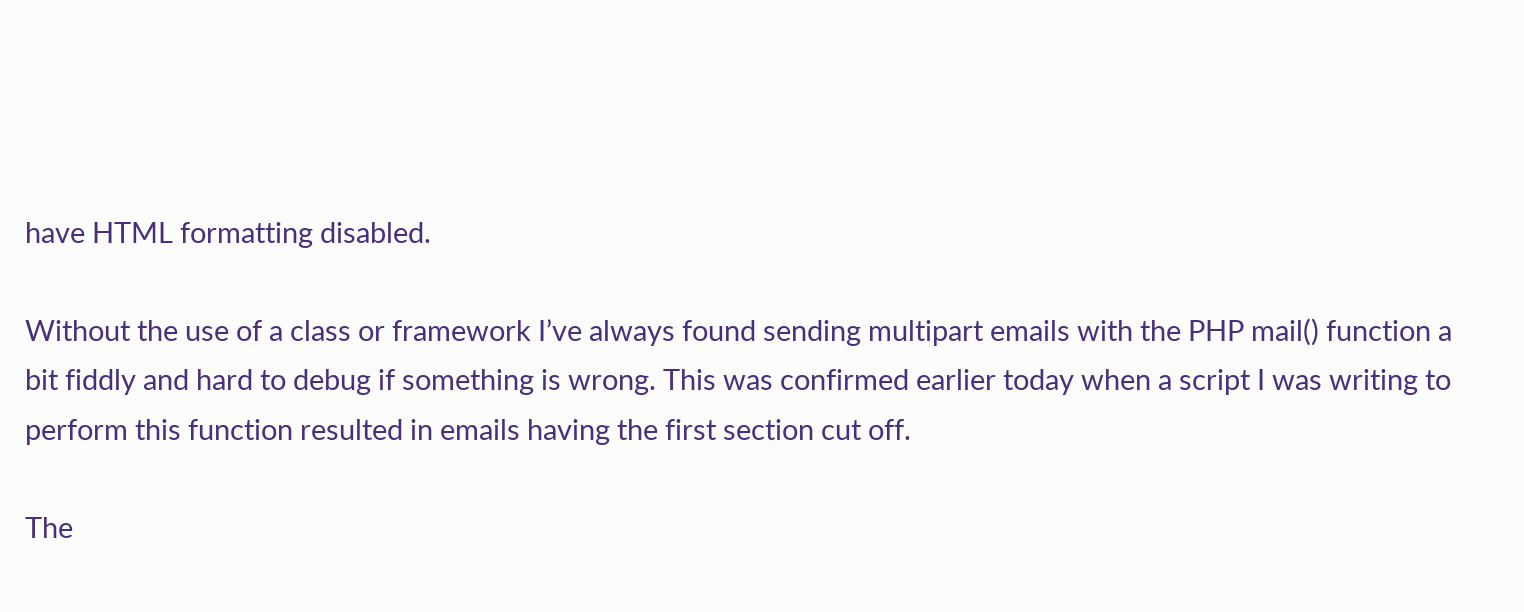have HTML formatting disabled.

Without the use of a class or framework I’ve always found sending multipart emails with the PHP mail() function a bit fiddly and hard to debug if something is wrong. This was confirmed earlier today when a script I was writing to perform this function resulted in emails having the first section cut off.

The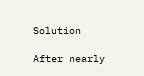Solution

After nearly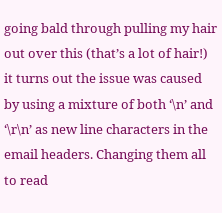going bald through pulling my hair out over this (that’s a lot of hair!) it turns out the issue was caused by using a mixture of both ‘\n’ and ‘\r\n’ as new line characters in the email headers. Changing them all to read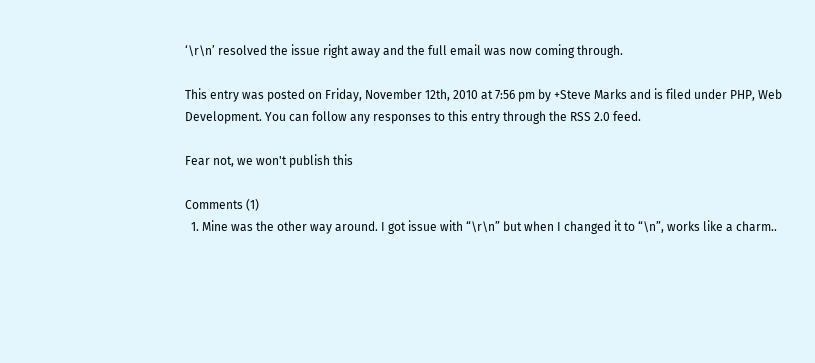‘\r\n’ resolved the issue right away and the full email was now coming through.

This entry was posted on Friday, November 12th, 2010 at 7:56 pm by +Steve Marks and is filed under PHP, Web Development. You can follow any responses to this entry through the RSS 2.0 feed.

Fear not, we won't publish this

Comments (1)
  1. Mine was the other way around. I got issue with “\r\n” but when I changed it to “\n”, works like a charm..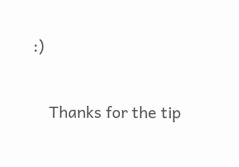:)

    Thanks for the tip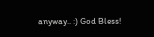anyway.. :) God Bless!